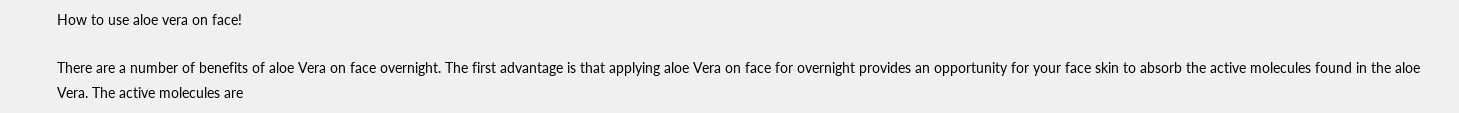How to use aloe vera on face!

There are a number of benefits of aloe Vera on face overnight. The first advantage is that applying aloe Vera on face for overnight provides an opportunity for your face skin to absorb the active molecules found in the aloe Vera. The active molecules are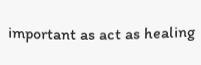important as act as healing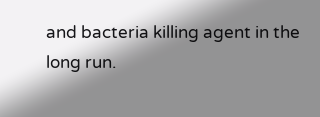and bacteria killing agent in the long run.